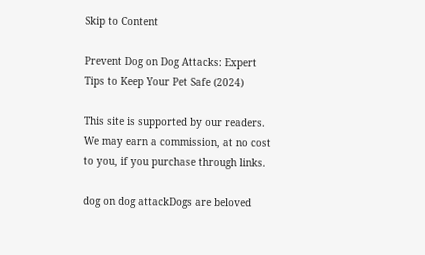Skip to Content

Prevent Dog on Dog Attacks: Expert Tips to Keep Your Pet Safe (2024)

This site is supported by our readers. We may earn a commission, at no cost to you, if you purchase through links.

dog on dog attackDogs are beloved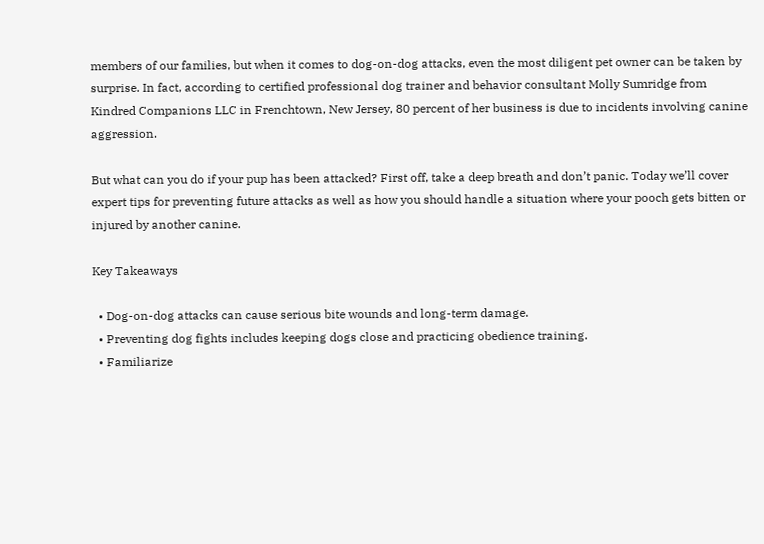members of our families, but when it comes to dog-on-dog attacks, even the most diligent pet owner can be taken by surprise. In fact, according to certified professional dog trainer and behavior consultant Molly Sumridge from Kindred Companions LLC in Frenchtown, New Jersey, 80 percent of her business is due to incidents involving canine aggression.

But what can you do if your pup has been attacked? First off, take a deep breath and don’t panic. Today we’ll cover expert tips for preventing future attacks as well as how you should handle a situation where your pooch gets bitten or injured by another canine.

Key Takeaways

  • Dog-on-dog attacks can cause serious bite wounds and long-term damage.
  • Preventing dog fights includes keeping dogs close and practicing obedience training.
  • Familiarize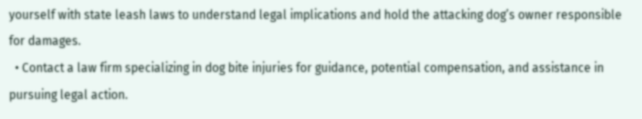yourself with state leash laws to understand legal implications and hold the attacking dog’s owner responsible for damages.
  • Contact a law firm specializing in dog bite injuries for guidance, potential compensation, and assistance in pursuing legal action.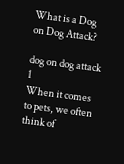What is a Dog on Dog Attack?

dog on dog attack 1
When it comes to pets, we often think of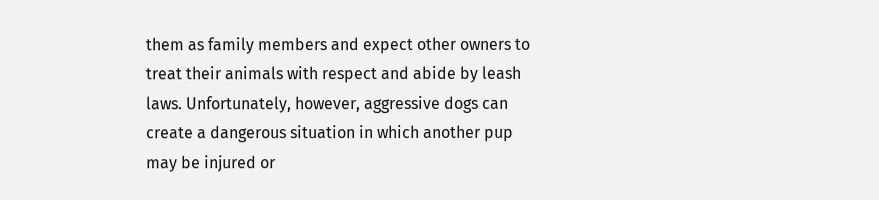them as family members and expect other owners to treat their animals with respect and abide by leash laws. Unfortunately, however, aggressive dogs can create a dangerous situation in which another pup may be injured or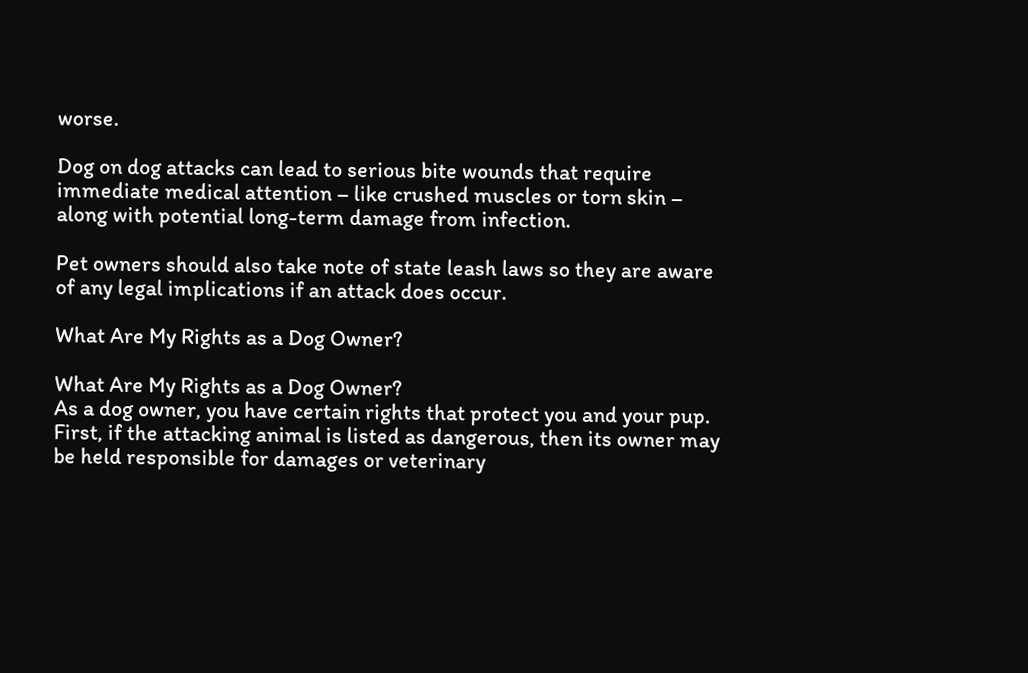worse.

Dog on dog attacks can lead to serious bite wounds that require immediate medical attention – like crushed muscles or torn skin – along with potential long-term damage from infection.

Pet owners should also take note of state leash laws so they are aware of any legal implications if an attack does occur.

What Are My Rights as a Dog Owner?

What Are My Rights as a Dog Owner?
As a dog owner, you have certain rights that protect you and your pup. First, if the attacking animal is listed as dangerous, then its owner may be held responsible for damages or veterinary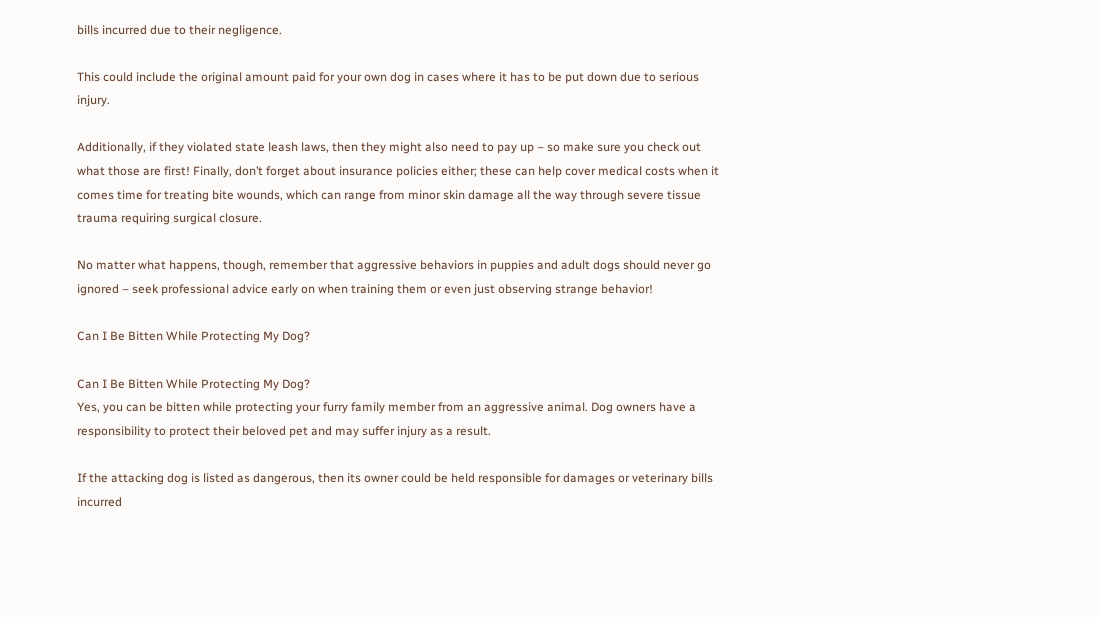bills incurred due to their negligence.

This could include the original amount paid for your own dog in cases where it has to be put down due to serious injury.

Additionally, if they violated state leash laws, then they might also need to pay up – so make sure you check out what those are first! Finally, don’t forget about insurance policies either; these can help cover medical costs when it comes time for treating bite wounds, which can range from minor skin damage all the way through severe tissue trauma requiring surgical closure.

No matter what happens, though, remember that aggressive behaviors in puppies and adult dogs should never go ignored – seek professional advice early on when training them or even just observing strange behavior!

Can I Be Bitten While Protecting My Dog?

Can I Be Bitten While Protecting My Dog?
Yes, you can be bitten while protecting your furry family member from an aggressive animal. Dog owners have a responsibility to protect their beloved pet and may suffer injury as a result.

If the attacking dog is listed as dangerous, then its owner could be held responsible for damages or veterinary bills incurred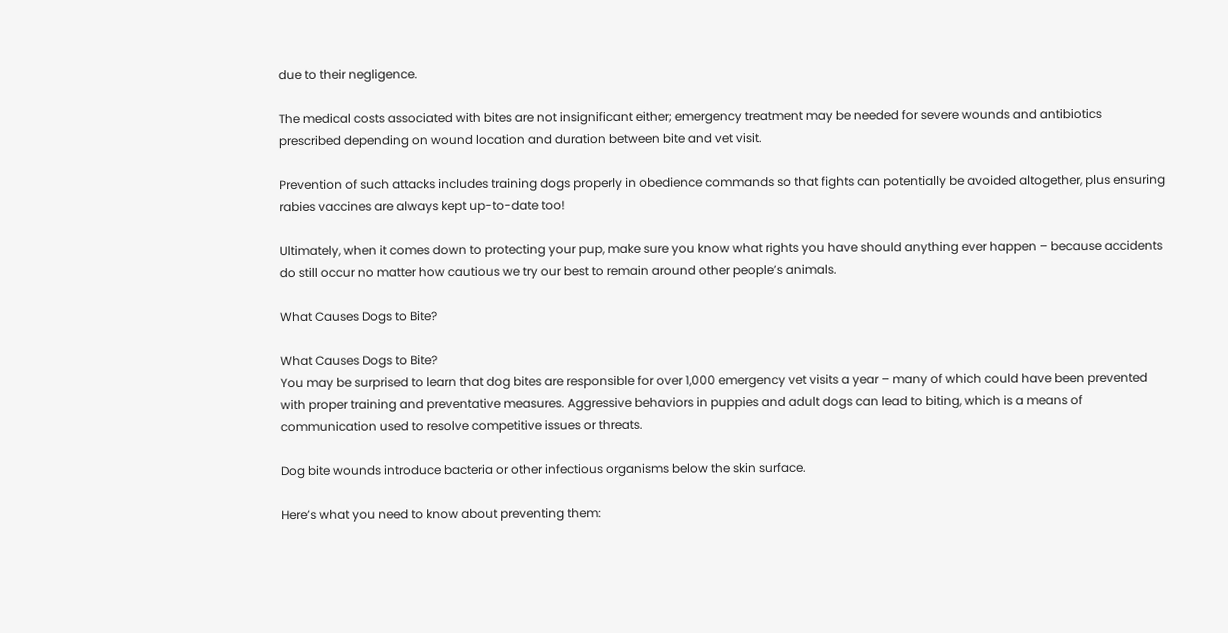due to their negligence.

The medical costs associated with bites are not insignificant either; emergency treatment may be needed for severe wounds and antibiotics prescribed depending on wound location and duration between bite and vet visit.

Prevention of such attacks includes training dogs properly in obedience commands so that fights can potentially be avoided altogether, plus ensuring rabies vaccines are always kept up-to-date too!

Ultimately, when it comes down to protecting your pup, make sure you know what rights you have should anything ever happen – because accidents do still occur no matter how cautious we try our best to remain around other people’s animals.

What Causes Dogs to Bite?

What Causes Dogs to Bite?
You may be surprised to learn that dog bites are responsible for over 1,000 emergency vet visits a year – many of which could have been prevented with proper training and preventative measures. Aggressive behaviors in puppies and adult dogs can lead to biting, which is a means of communication used to resolve competitive issues or threats.

Dog bite wounds introduce bacteria or other infectious organisms below the skin surface.

Here’s what you need to know about preventing them: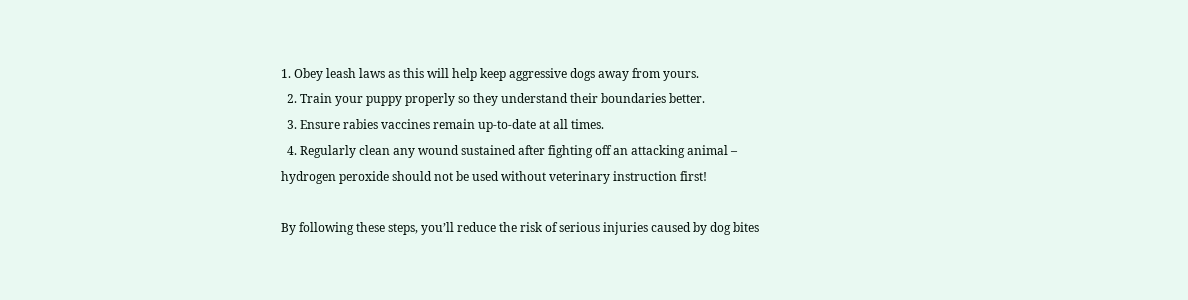1. Obey leash laws as this will help keep aggressive dogs away from yours.
  2. Train your puppy properly so they understand their boundaries better.
  3. Ensure rabies vaccines remain up-to-date at all times.
  4. Regularly clean any wound sustained after fighting off an attacking animal – hydrogen peroxide should not be used without veterinary instruction first!

By following these steps, you’ll reduce the risk of serious injuries caused by dog bites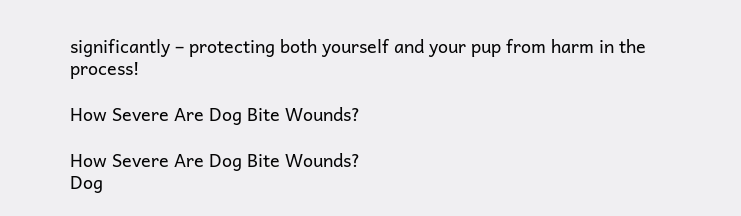significantly – protecting both yourself and your pup from harm in the process!

How Severe Are Dog Bite Wounds?

How Severe Are Dog Bite Wounds?
Dog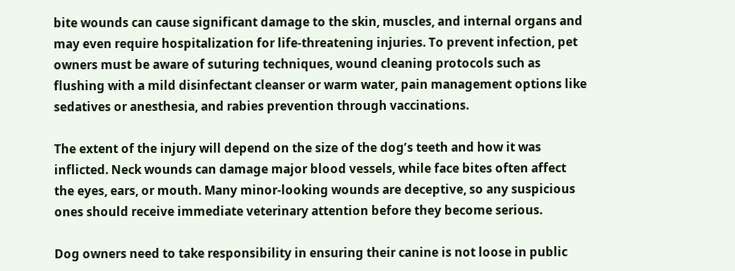bite wounds can cause significant damage to the skin, muscles, and internal organs and may even require hospitalization for life-threatening injuries. To prevent infection, pet owners must be aware of suturing techniques, wound cleaning protocols such as flushing with a mild disinfectant cleanser or warm water, pain management options like sedatives or anesthesia, and rabies prevention through vaccinations.

The extent of the injury will depend on the size of the dog’s teeth and how it was inflicted. Neck wounds can damage major blood vessels, while face bites often affect the eyes, ears, or mouth. Many minor-looking wounds are deceptive, so any suspicious ones should receive immediate veterinary attention before they become serious.

Dog owners need to take responsibility in ensuring their canine is not loose in public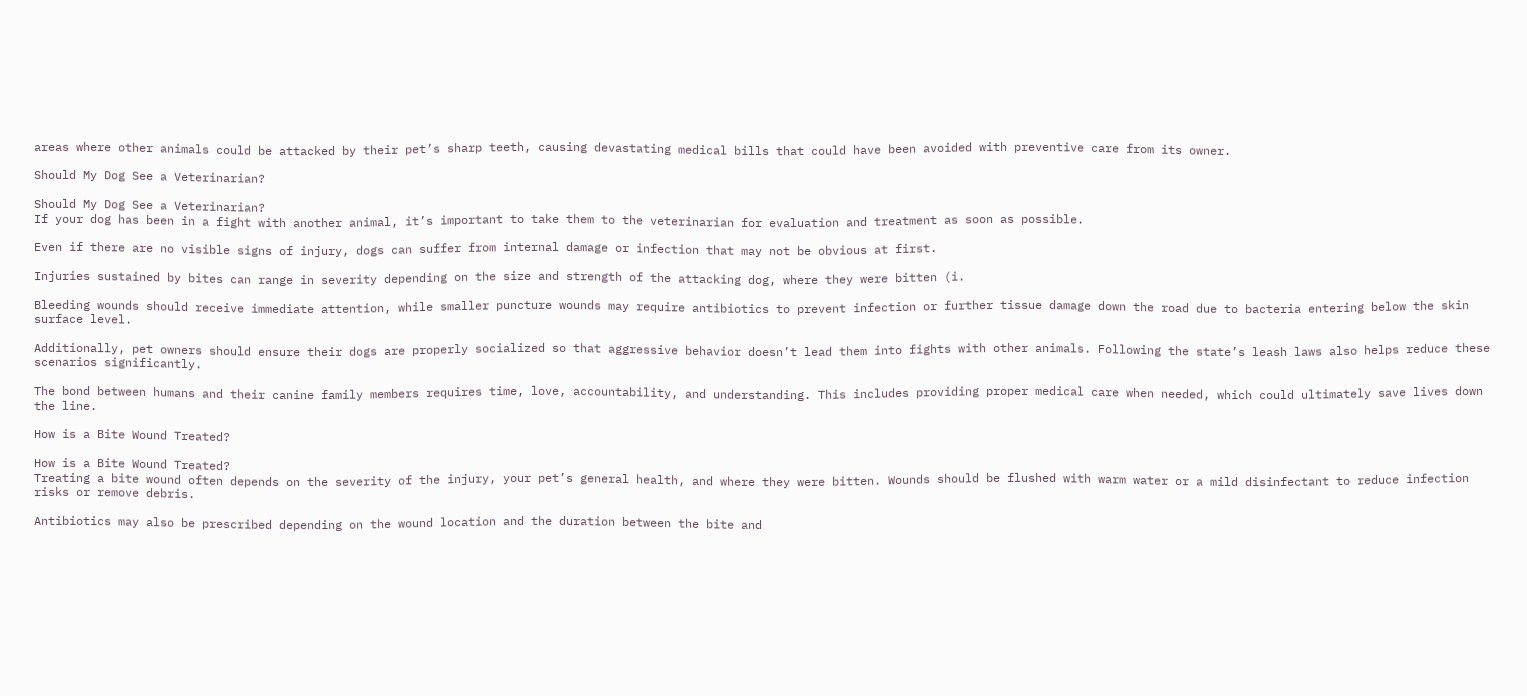areas where other animals could be attacked by their pet’s sharp teeth, causing devastating medical bills that could have been avoided with preventive care from its owner.

Should My Dog See a Veterinarian?

Should My Dog See a Veterinarian?
If your dog has been in a fight with another animal, it’s important to take them to the veterinarian for evaluation and treatment as soon as possible.

Even if there are no visible signs of injury, dogs can suffer from internal damage or infection that may not be obvious at first.

Injuries sustained by bites can range in severity depending on the size and strength of the attacking dog, where they were bitten (i.

Bleeding wounds should receive immediate attention, while smaller puncture wounds may require antibiotics to prevent infection or further tissue damage down the road due to bacteria entering below the skin surface level.

Additionally, pet owners should ensure their dogs are properly socialized so that aggressive behavior doesn’t lead them into fights with other animals. Following the state’s leash laws also helps reduce these scenarios significantly.

The bond between humans and their canine family members requires time, love, accountability, and understanding. This includes providing proper medical care when needed, which could ultimately save lives down the line.

How is a Bite Wound Treated?

How is a Bite Wound Treated?
Treating a bite wound often depends on the severity of the injury, your pet’s general health, and where they were bitten. Wounds should be flushed with warm water or a mild disinfectant to reduce infection risks or remove debris.

Antibiotics may also be prescribed depending on the wound location and the duration between the bite and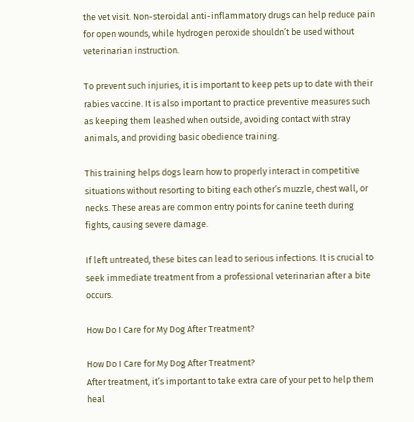the vet visit. Non-steroidal anti-inflammatory drugs can help reduce pain for open wounds, while hydrogen peroxide shouldn’t be used without veterinarian instruction.

To prevent such injuries, it is important to keep pets up to date with their rabies vaccine. It is also important to practice preventive measures such as keeping them leashed when outside, avoiding contact with stray animals, and providing basic obedience training.

This training helps dogs learn how to properly interact in competitive situations without resorting to biting each other’s muzzle, chest wall, or necks. These areas are common entry points for canine teeth during fights, causing severe damage.

If left untreated, these bites can lead to serious infections. It is crucial to seek immediate treatment from a professional veterinarian after a bite occurs.

How Do I Care for My Dog After Treatment?

How Do I Care for My Dog After Treatment?
After treatment, it’s important to take extra care of your pet to help them heal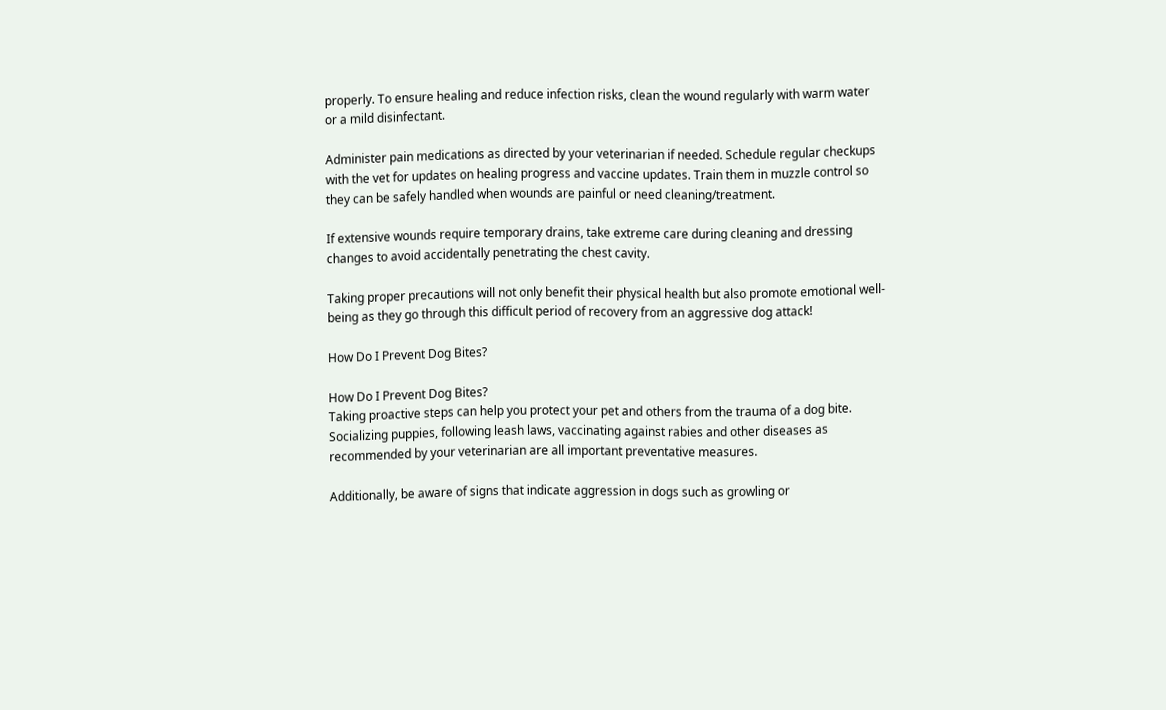properly. To ensure healing and reduce infection risks, clean the wound regularly with warm water or a mild disinfectant.

Administer pain medications as directed by your veterinarian if needed. Schedule regular checkups with the vet for updates on healing progress and vaccine updates. Train them in muzzle control so they can be safely handled when wounds are painful or need cleaning/treatment.

If extensive wounds require temporary drains, take extreme care during cleaning and dressing changes to avoid accidentally penetrating the chest cavity.

Taking proper precautions will not only benefit their physical health but also promote emotional well-being as they go through this difficult period of recovery from an aggressive dog attack!

How Do I Prevent Dog Bites?

How Do I Prevent Dog Bites?
Taking proactive steps can help you protect your pet and others from the trauma of a dog bite. Socializing puppies, following leash laws, vaccinating against rabies and other diseases as recommended by your veterinarian are all important preventative measures.

Additionally, be aware of signs that indicate aggression in dogs such as growling or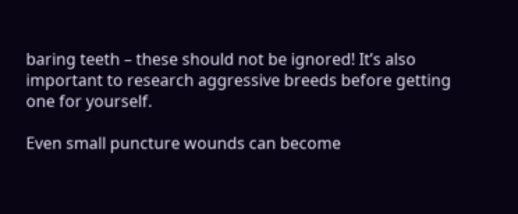baring teeth – these should not be ignored! It’s also important to research aggressive breeds before getting one for yourself.

Even small puncture wounds can become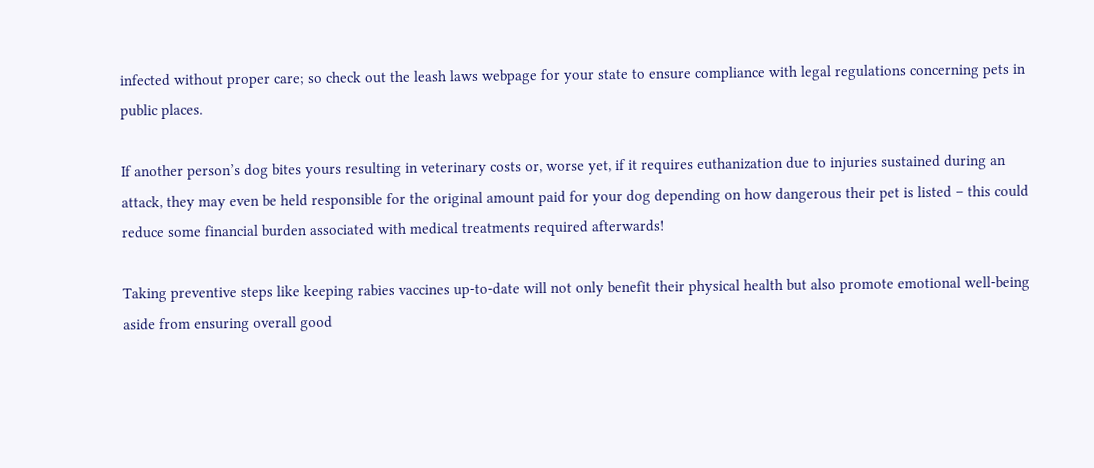infected without proper care; so check out the leash laws webpage for your state to ensure compliance with legal regulations concerning pets in public places.

If another person’s dog bites yours resulting in veterinary costs or, worse yet, if it requires euthanization due to injuries sustained during an attack, they may even be held responsible for the original amount paid for your dog depending on how dangerous their pet is listed – this could reduce some financial burden associated with medical treatments required afterwards!

Taking preventive steps like keeping rabies vaccines up-to-date will not only benefit their physical health but also promote emotional well-being aside from ensuring overall good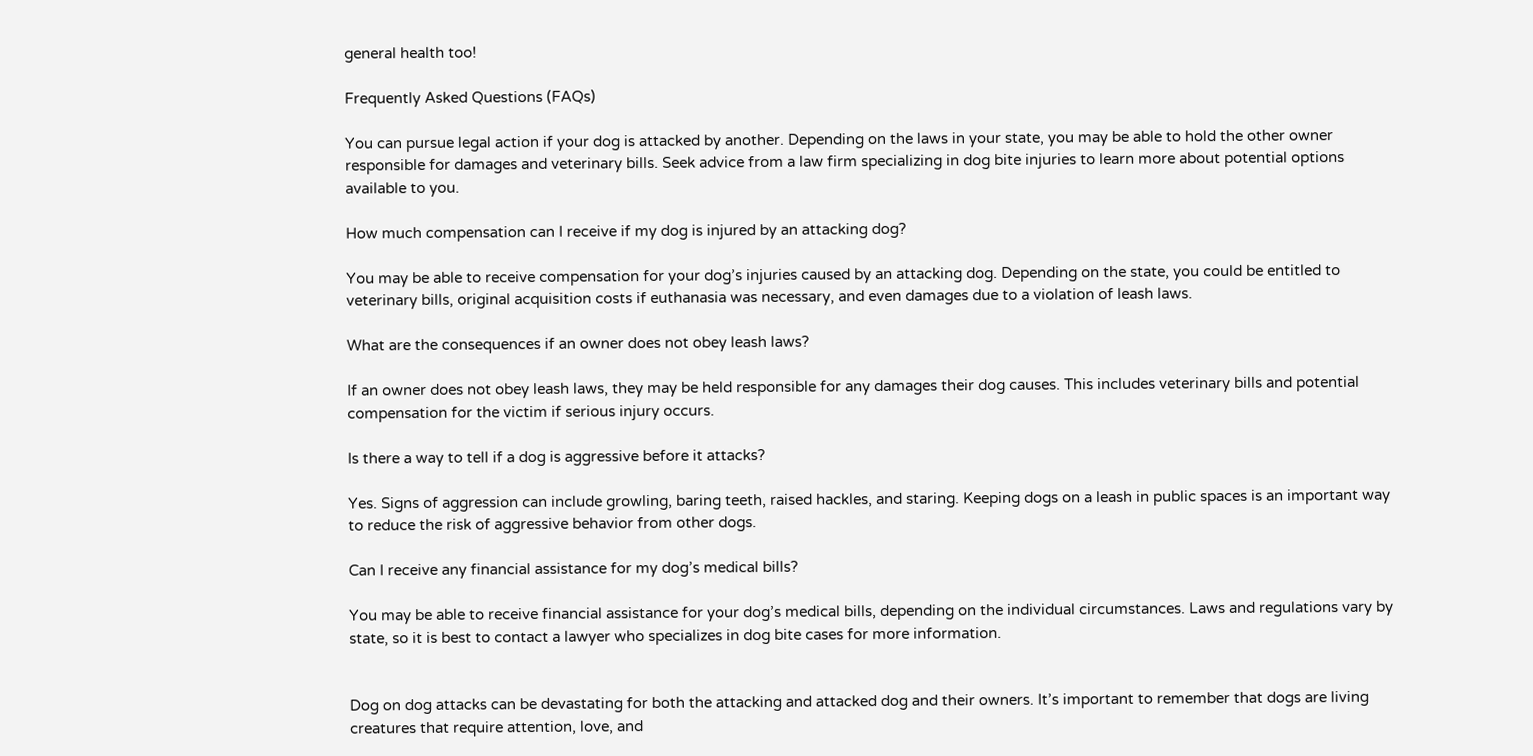general health too!

Frequently Asked Questions (FAQs)

You can pursue legal action if your dog is attacked by another. Depending on the laws in your state, you may be able to hold the other owner responsible for damages and veterinary bills. Seek advice from a law firm specializing in dog bite injuries to learn more about potential options available to you.

How much compensation can I receive if my dog is injured by an attacking dog?

You may be able to receive compensation for your dog’s injuries caused by an attacking dog. Depending on the state, you could be entitled to veterinary bills, original acquisition costs if euthanasia was necessary, and even damages due to a violation of leash laws.

What are the consequences if an owner does not obey leash laws?

If an owner does not obey leash laws, they may be held responsible for any damages their dog causes. This includes veterinary bills and potential compensation for the victim if serious injury occurs.

Is there a way to tell if a dog is aggressive before it attacks?

Yes. Signs of aggression can include growling, baring teeth, raised hackles, and staring. Keeping dogs on a leash in public spaces is an important way to reduce the risk of aggressive behavior from other dogs.

Can I receive any financial assistance for my dog’s medical bills?

You may be able to receive financial assistance for your dog’s medical bills, depending on the individual circumstances. Laws and regulations vary by state, so it is best to contact a lawyer who specializes in dog bite cases for more information.


Dog on dog attacks can be devastating for both the attacking and attacked dog and their owners. It’s important to remember that dogs are living creatures that require attention, love, and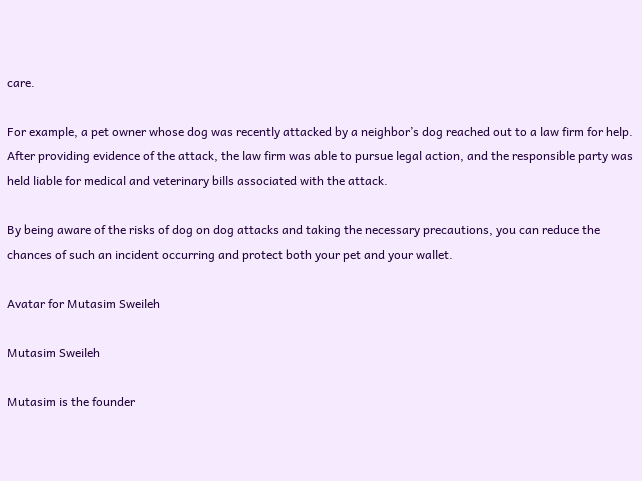care.

For example, a pet owner whose dog was recently attacked by a neighbor’s dog reached out to a law firm for help. After providing evidence of the attack, the law firm was able to pursue legal action, and the responsible party was held liable for medical and veterinary bills associated with the attack.

By being aware of the risks of dog on dog attacks and taking the necessary precautions, you can reduce the chances of such an incident occurring and protect both your pet and your wallet.

Avatar for Mutasim Sweileh

Mutasim Sweileh

Mutasim is the founder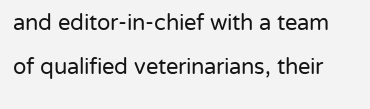and editor-in-chief with a team of qualified veterinarians, their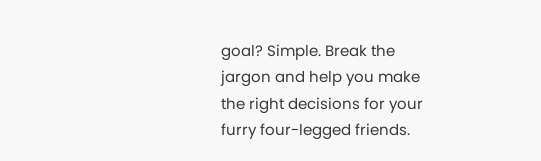goal? Simple. Break the jargon and help you make the right decisions for your furry four-legged friends.